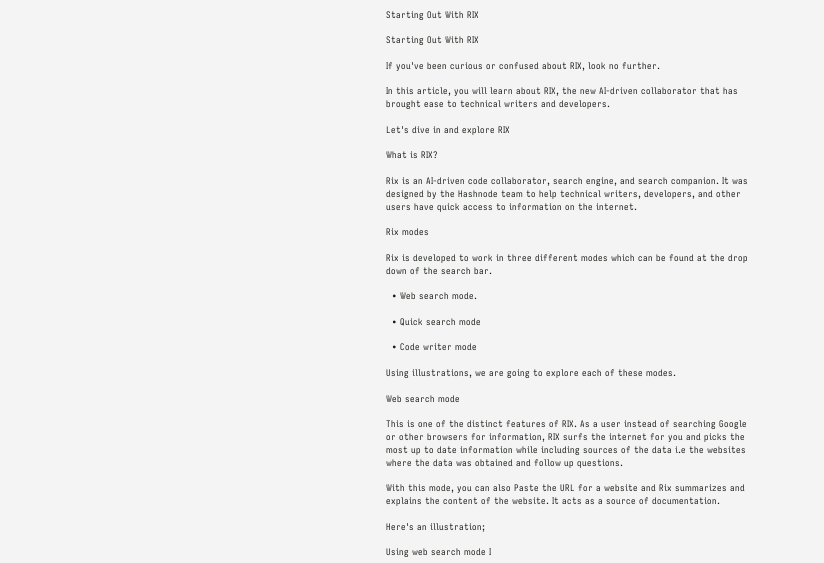Starting Out With RIX

Starting Out With RIX

If you've been curious or confused about RIX, look no further.

In this article, you will learn about RIX, the new AI-driven collaborator that has brought ease to technical writers and developers.

Let's dive in and explore RIX

What is RIX?

Rix is an AI-driven code collaborator, search engine, and search companion. It was designed by the Hashnode team to help technical writers, developers, and other users have quick access to information on the internet.

Rix modes

Rix is developed to work in three different modes which can be found at the drop down of the search bar.

  • Web search mode.

  • Quick search mode

  • Code writer mode

Using illustrations, we are going to explore each of these modes.

Web search mode

This is one of the distinct features of RIX. As a user instead of searching Google or other browsers for information, RIX surfs the internet for you and picks the most up to date information while including sources of the data i.e the websites where the data was obtained and follow up questions.

With this mode, you can also Paste the URL for a website and Rix summarizes and explains the content of the website. It acts as a source of documentation.

Here's an illustration;

Using web search mode I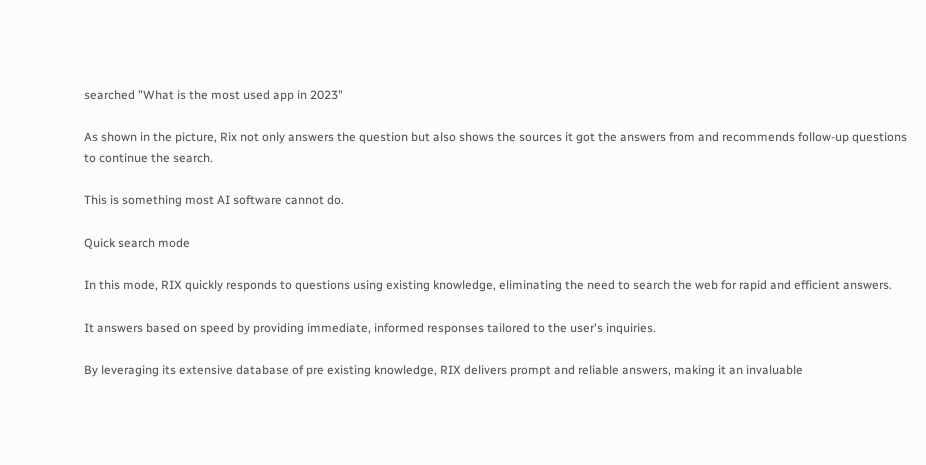searched "What is the most used app in 2023"

As shown in the picture, Rix not only answers the question but also shows the sources it got the answers from and recommends follow-up questions to continue the search.

This is something most AI software cannot do.

Quick search mode

In this mode, RIX quickly responds to questions using existing knowledge, eliminating the need to search the web for rapid and efficient answers.

It answers based on speed by providing immediate, informed responses tailored to the user's inquiries.

By leveraging its extensive database of pre existing knowledge, RIX delivers prompt and reliable answers, making it an invaluable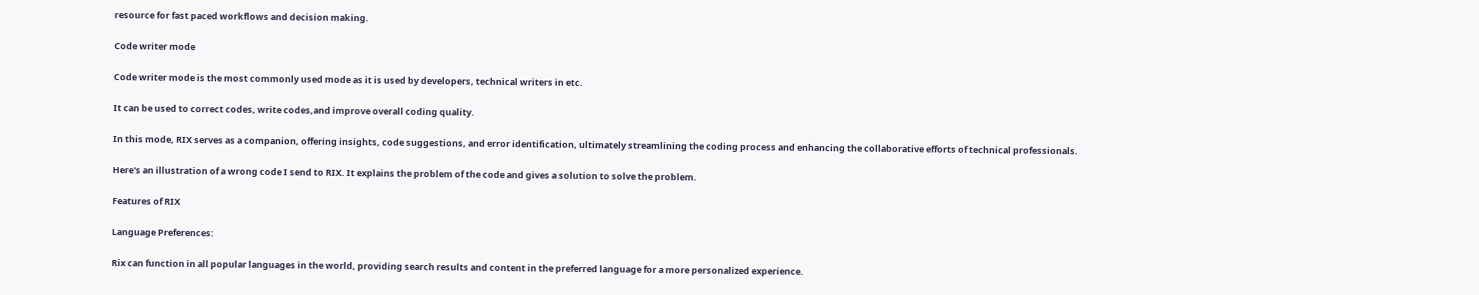resource for fast paced workflows and decision making.

Code writer mode

Code writer mode is the most commonly used mode as it is used by developers, technical writers in etc.

It can be used to correct codes, write codes,and improve overall coding quality.

In this mode, RIX serves as a companion, offering insights, code suggestions, and error identification, ultimately streamlining the coding process and enhancing the collaborative efforts of technical professionals.

Here's an illustration of a wrong code I send to RIX. It explains the problem of the code and gives a solution to solve the problem.

Features of RIX

Language Preferences:

Rix can function in all popular languages in the world, providing search results and content in the preferred language for a more personalized experience.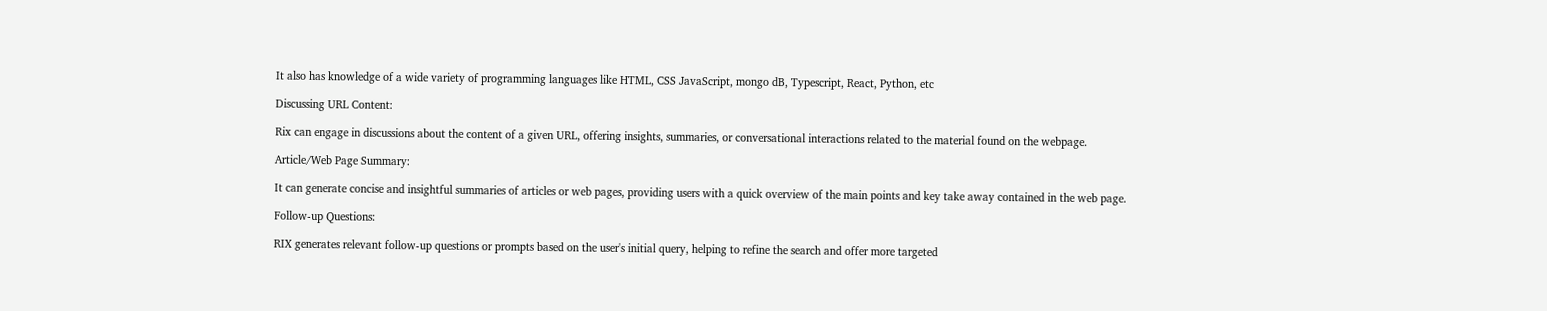It also has knowledge of a wide variety of programming languages like HTML, CSS JavaScript, mongo dB, Typescript, React, Python, etc

Discussing URL Content:

Rix can engage in discussions about the content of a given URL, offering insights, summaries, or conversational interactions related to the material found on the webpage.

Article/Web Page Summary:

It can generate concise and insightful summaries of articles or web pages, providing users with a quick overview of the main points and key take away contained in the web page.

Follow-up Questions:

RIX generates relevant follow-up questions or prompts based on the user's initial query, helping to refine the search and offer more targeted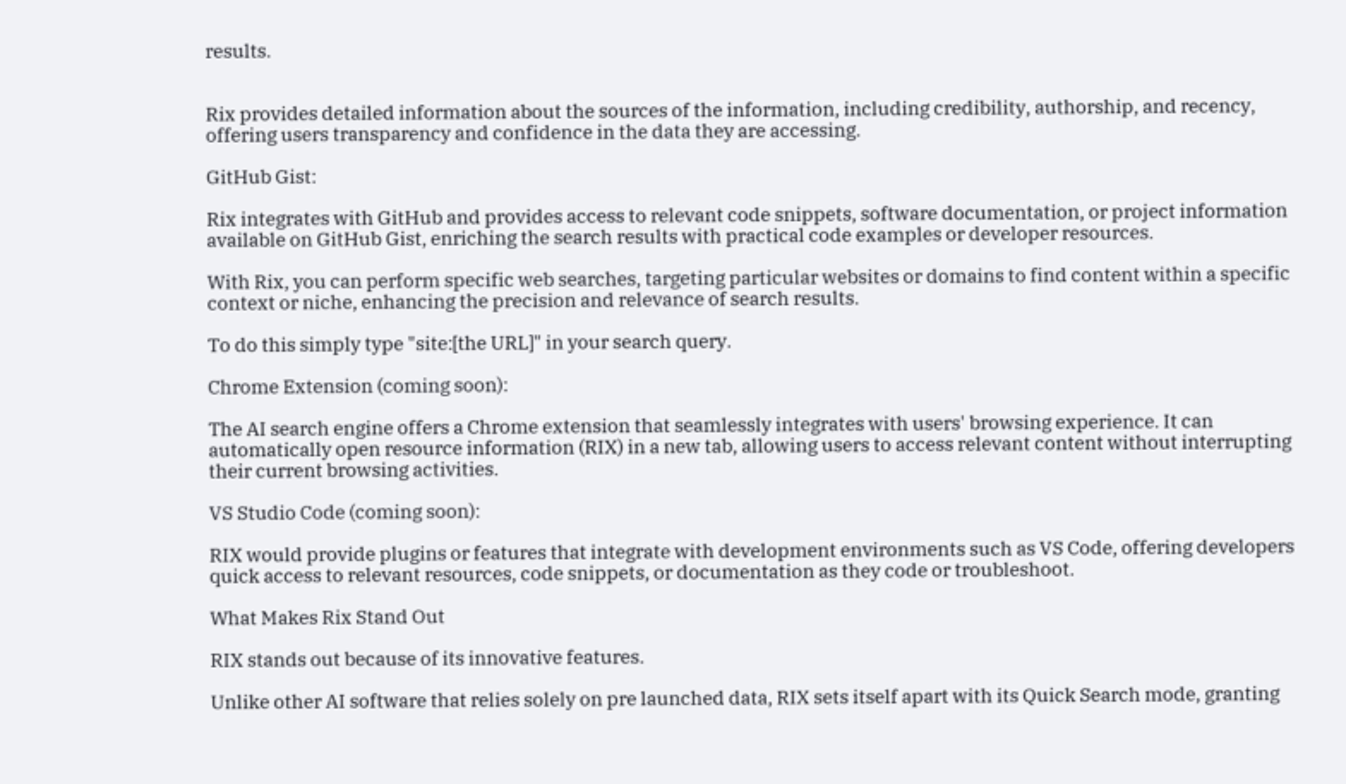results.


Rix provides detailed information about the sources of the information, including credibility, authorship, and recency, offering users transparency and confidence in the data they are accessing.

GitHub Gist:

Rix integrates with GitHub and provides access to relevant code snippets, software documentation, or project information available on GitHub Gist, enriching the search results with practical code examples or developer resources.

With Rix, you can perform specific web searches, targeting particular websites or domains to find content within a specific context or niche, enhancing the precision and relevance of search results.

To do this simply type "site:[the URL]" in your search query.

Chrome Extension (coming soon):

The AI search engine offers a Chrome extension that seamlessly integrates with users' browsing experience. It can automatically open resource information (RIX) in a new tab, allowing users to access relevant content without interrupting their current browsing activities.

VS Studio Code (coming soon):

RIX would provide plugins or features that integrate with development environments such as VS Code, offering developers quick access to relevant resources, code snippets, or documentation as they code or troubleshoot.

What Makes Rix Stand Out

RIX stands out because of its innovative features.

Unlike other AI software that relies solely on pre launched data, RIX sets itself apart with its Quick Search mode, granting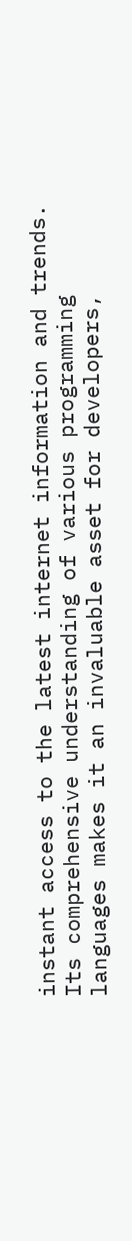instant access to the latest internet information and trends. Its comprehensive understanding of various programming languages makes it an invaluable asset for developers,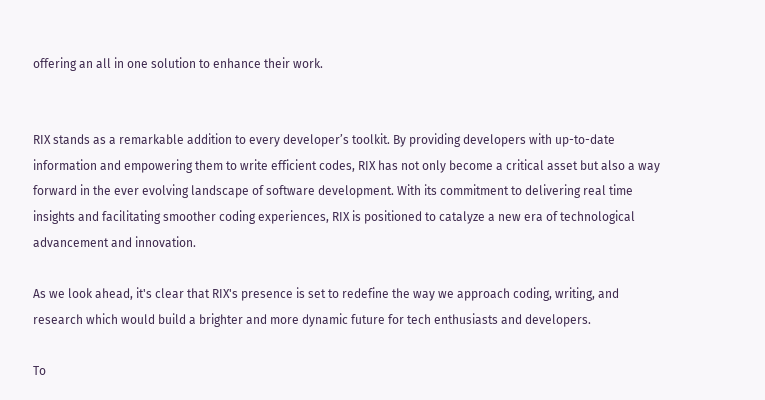offering an all in one solution to enhance their work.


RIX stands as a remarkable addition to every developer’s toolkit. By providing developers with up-to-date information and empowering them to write efficient codes, RIX has not only become a critical asset but also a way forward in the ever evolving landscape of software development. With its commitment to delivering real time insights and facilitating smoother coding experiences, RIX is positioned to catalyze a new era of technological advancement and innovation.

As we look ahead, it's clear that RIX's presence is set to redefine the way we approach coding, writing, and research which would build a brighter and more dynamic future for tech enthusiasts and developers.

To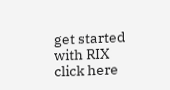get started with RIX click here